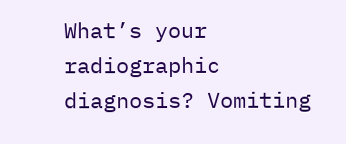What’s your radiographic diagnosis? Vomiting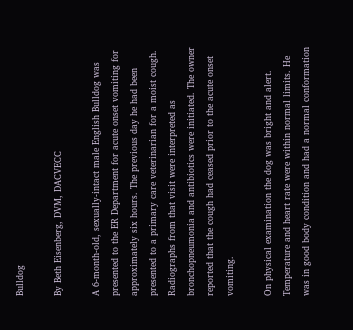Bulldog

By Beth Eisenberg, DVM, DACVECC

A 6-month-old, sexually-intact male English Bulldog was presented to the ER Department for acute onset vomiting for approximately six hours. The previous day he had been presented to a primary care veterinarian for a moist cough. Radiographs from that visit were interpreted as bronchopneumonia and antibiotics were initiated. The owner reported that the cough had ceased prior to the acute onset vomiting.

On physical examination the dog was bright and alert. Temperature and heart rate were within normal limits. He was in good body condition and had a normal conformation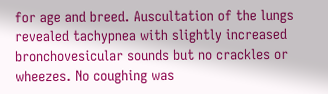for age and breed. Auscultation of the lungs revealed tachypnea with slightly increased bronchovesicular sounds but no crackles or wheezes. No coughing was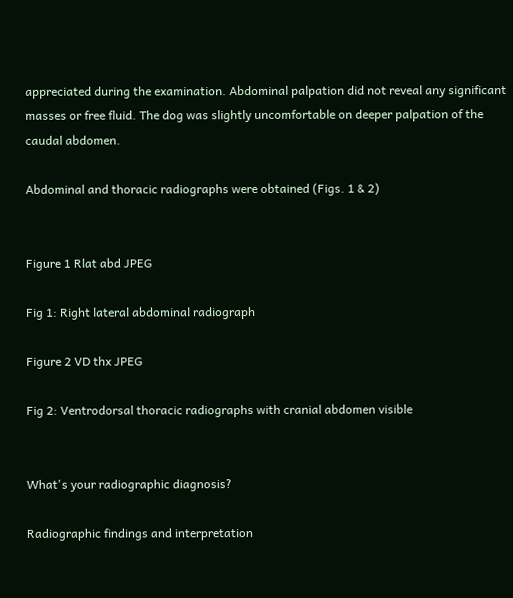appreciated during the examination. Abdominal palpation did not reveal any significant masses or free fluid. The dog was slightly uncomfortable on deeper palpation of the caudal abdomen.

Abdominal and thoracic radiographs were obtained (Figs. 1 & 2)


Figure 1 Rlat abd JPEG

Fig 1: Right lateral abdominal radiograph

Figure 2 VD thx JPEG

Fig 2: Ventrodorsal thoracic radiographs with cranial abdomen visible


What's your radiographic diagnosis?

Radiographic findings and interpretation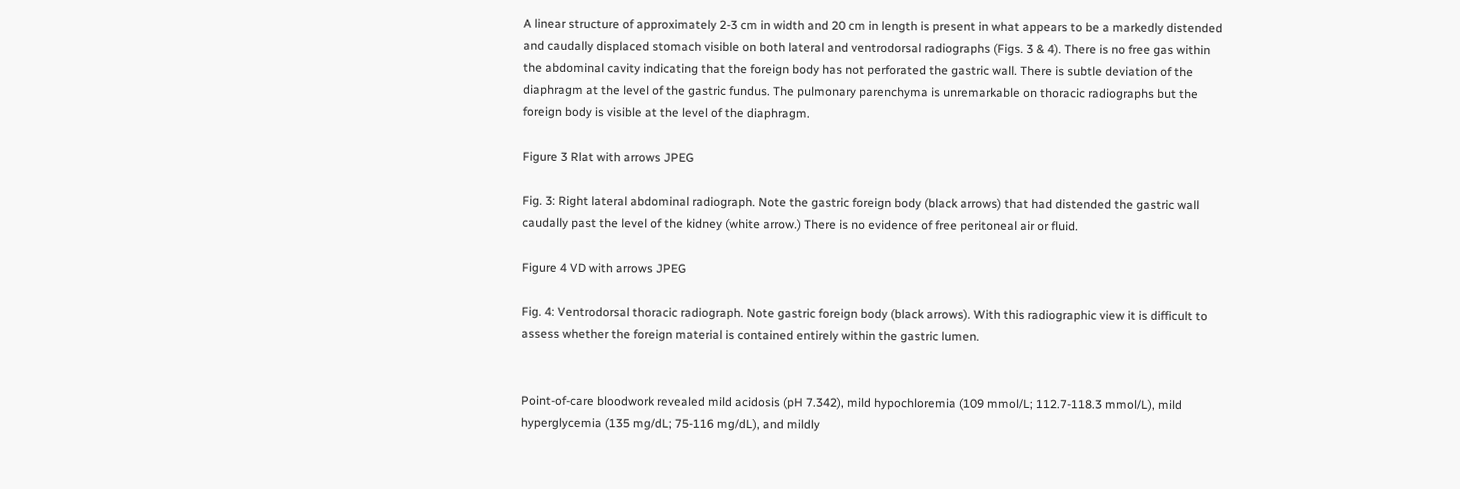A linear structure of approximately 2-3 cm in width and 20 cm in length is present in what appears to be a markedly distended and caudally displaced stomach visible on both lateral and ventrodorsal radiographs (Figs. 3 & 4). There is no free gas within the abdominal cavity indicating that the foreign body has not perforated the gastric wall. There is subtle deviation of the diaphragm at the level of the gastric fundus. The pulmonary parenchyma is unremarkable on thoracic radiographs but the foreign body is visible at the level of the diaphragm.

Figure 3 Rlat with arrows JPEG

Fig. 3: Right lateral abdominal radiograph. Note the gastric foreign body (black arrows) that had distended the gastric wall caudally past the level of the kidney (white arrow.) There is no evidence of free peritoneal air or fluid.

Figure 4 VD with arrows JPEG

Fig. 4: Ventrodorsal thoracic radiograph. Note gastric foreign body (black arrows). With this radiographic view it is difficult to assess whether the foreign material is contained entirely within the gastric lumen.


Point-of-care bloodwork revealed mild acidosis (pH 7.342), mild hypochloremia (109 mmol/L; 112.7-118.3 mmol/L), mild hyperglycemia (135 mg/dL; 75-116 mg/dL), and mildly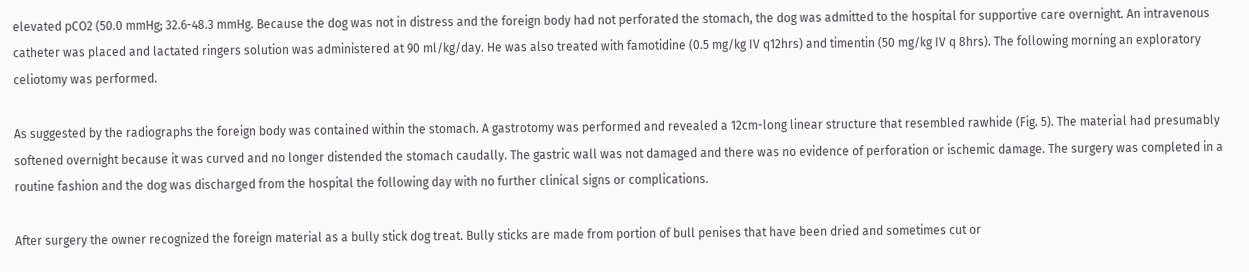elevated pCO2 (50.0 mmHg; 32.6-48.3 mmHg. Because the dog was not in distress and the foreign body had not perforated the stomach, the dog was admitted to the hospital for supportive care overnight. An intravenous catheter was placed and lactated ringers solution was administered at 90 ml/kg/day. He was also treated with famotidine (0.5 mg/kg IV q12hrs) and timentin (50 mg/kg IV q 8hrs). The following morning an exploratory celiotomy was performed.

As suggested by the radiographs the foreign body was contained within the stomach. A gastrotomy was performed and revealed a 12cm-long linear structure that resembled rawhide (Fig. 5). The material had presumably softened overnight because it was curved and no longer distended the stomach caudally. The gastric wall was not damaged and there was no evidence of perforation or ischemic damage. The surgery was completed in a routine fashion and the dog was discharged from the hospital the following day with no further clinical signs or complications.

After surgery the owner recognized the foreign material as a bully stick dog treat. Bully sticks are made from portion of bull penises that have been dried and sometimes cut or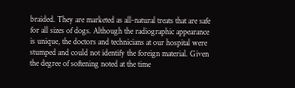braided. They are marketed as all-natural treats that are safe for all sizes of dogs. Although the radiographic appearance is unique, the doctors and technicians at our hospital were stumped and could not identify the foreign material. Given the degree of softening noted at the time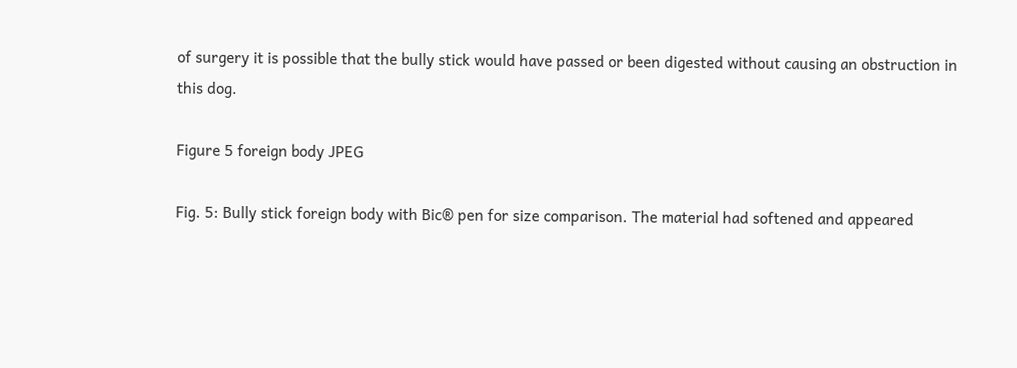of surgery it is possible that the bully stick would have passed or been digested without causing an obstruction in this dog.

Figure 5 foreign body JPEG

Fig. 5: Bully stick foreign body with Bic® pen for size comparison. The material had softened and appeared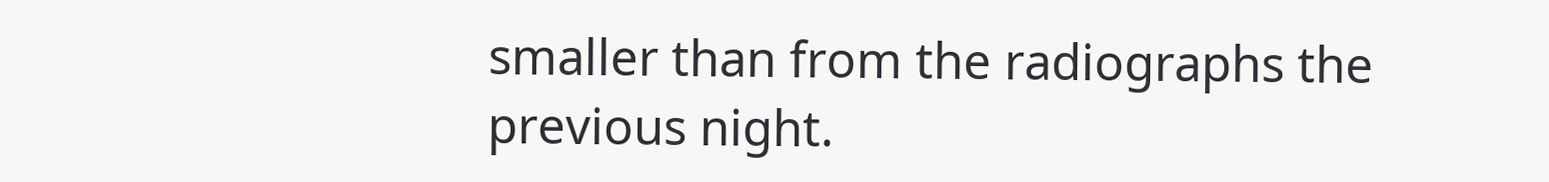smaller than from the radiographs the previous night.